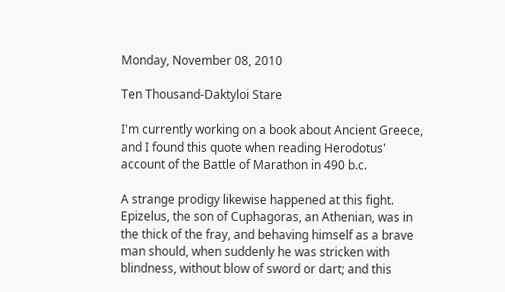Monday, November 08, 2010

Ten Thousand-Daktyloi Stare

I'm currently working on a book about Ancient Greece, and I found this quote when reading Herodotus' account of the Battle of Marathon in 490 b.c.

A strange prodigy likewise happened at this fight. Epizelus, the son of Cuphagoras, an Athenian, was in the thick of the fray, and behaving himself as a brave man should, when suddenly he was stricken with blindness, without blow of sword or dart; and this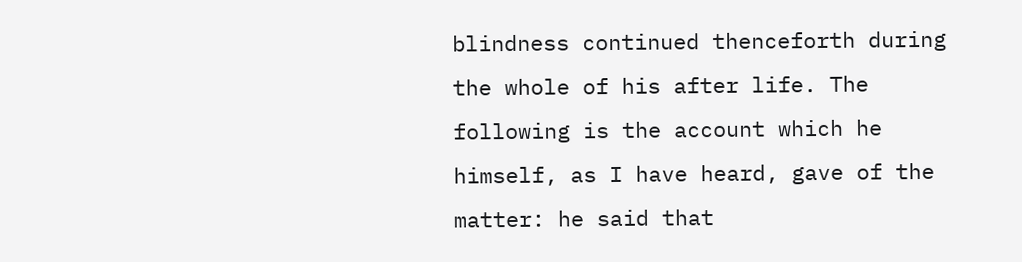blindness continued thenceforth during the whole of his after life. The following is the account which he himself, as I have heard, gave of the matter: he said that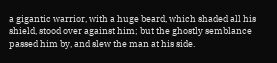a gigantic warrior, with a huge beard, which shaded all his shield, stood over against him; but the ghostly semblance passed him by, and slew the man at his side.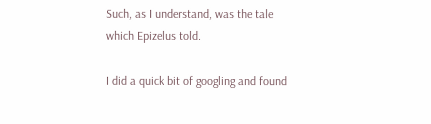Such, as I understand, was the tale which Epizelus told.

I did a quick bit of googling and found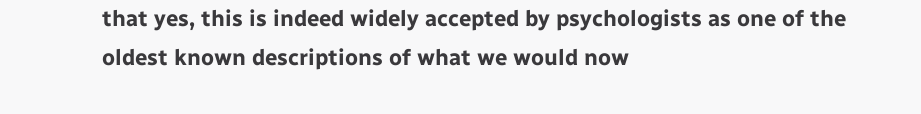that yes, this is indeed widely accepted by psychologists as one of the oldest known descriptions of what we would now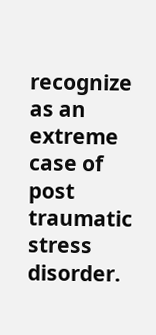recognize as an extreme case of post traumatic stress disorder.